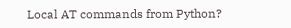Local AT commands from Python?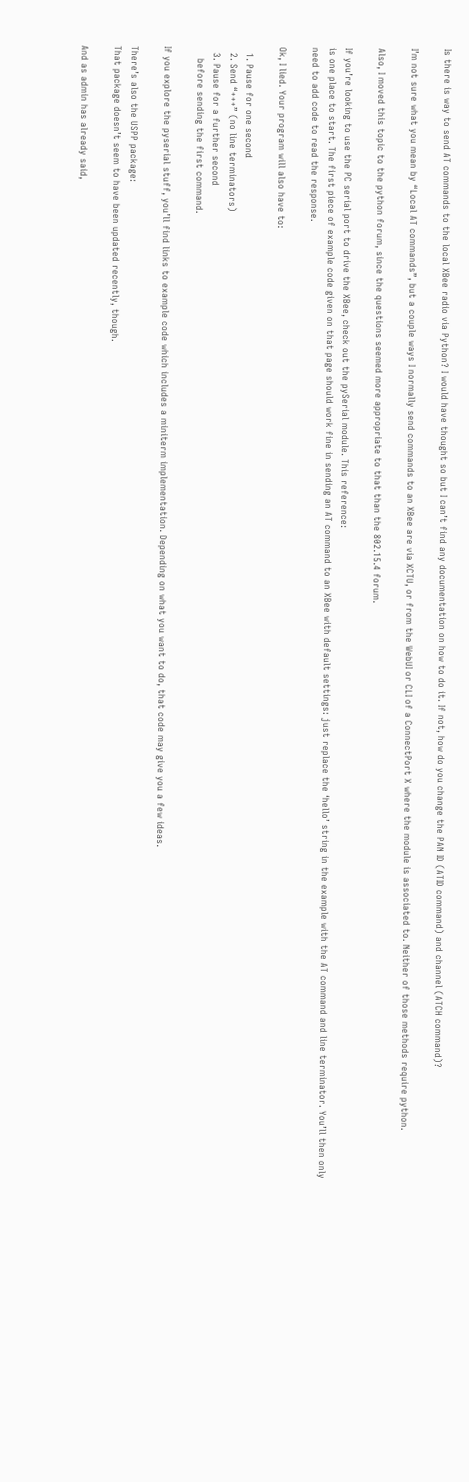Is there is way to send AT commands to the local XBee radio via Python? I would have thought so but I can’t find any documentation on how to do it. If not, how do you change the PAN ID (ATID command) and channel (ATCH command)?

I’m not sure what you mean by “Local AT commands”, but a couple ways I normally send commands to an XBee are via XCTU, or from the WebUI or CLI of a ConnectPort X where the module is associated to. Neither of those methods require python.

Also, I moved this topic to the python forum, since the questions seemed more appropriate to that than the 802.15.4 forum.

If you’re looking to use the PC serial port to drive the XBee, check out the pySerial module. This reference:
is one place to start. The first piece of example code given on that page should work fine in sending an AT command to an XBee with default settings: just replace the ‘hello’ string in the example with the AT command and line terminator. You’ll then only need to add code to read the response.

Ok, I lied. Your program will also have to:

  1. Pause for one second
  2. Send “+++” (no line terminators)
  3. Pause for a further second
    before sending the first command.

If you explore the pyserial stuff, you’ll find links to example code which includes a miniterm implementation. Depending on what you want to do, that code may give you a few ideas.

There’s also the USPP package:
That package doesn’t seem to have been updated recently, though.

And as admin has already said,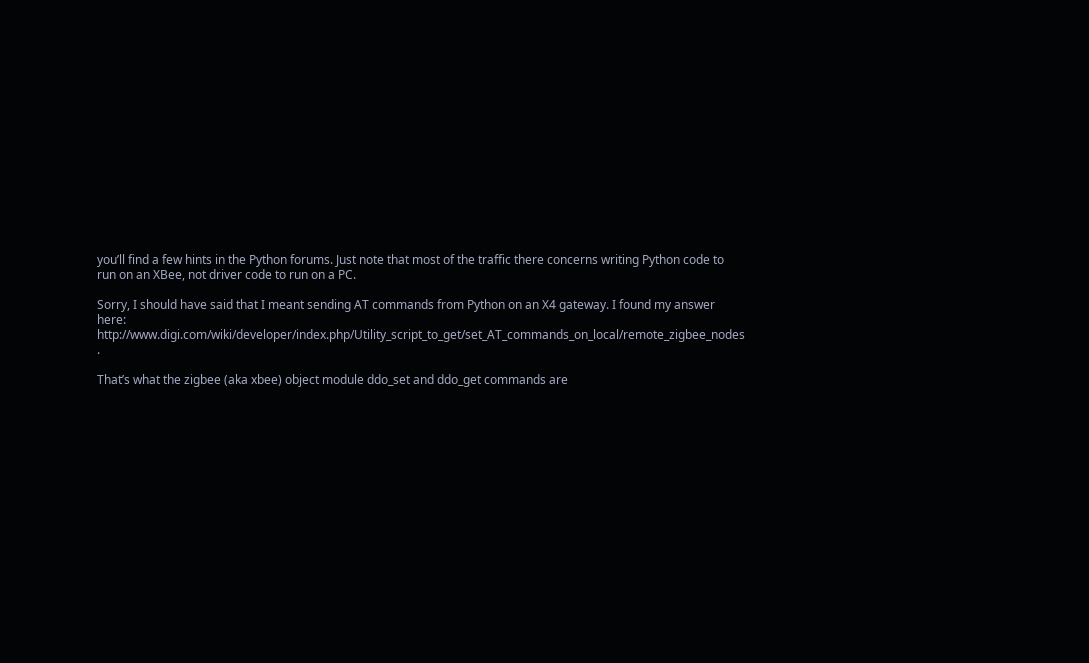you’ll find a few hints in the Python forums. Just note that most of the traffic there concerns writing Python code to run on an XBee, not driver code to run on a PC.

Sorry, I should have said that I meant sending AT commands from Python on an X4 gateway. I found my answer here: http://www.digi.com/wiki/developer/index.php/Utility_script_to_get/set_AT_commands_on_local/remote_zigbee_nodes .

That’s what the zigbee (aka xbee) object module ddo_set and ddo_get commands are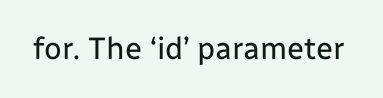for. The ‘id’ parameter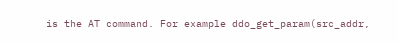is the AT command. For example ddo_get_param(src_addr,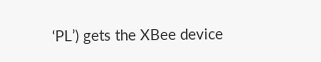‘PL’) gets the XBee device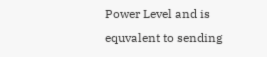Power Level and is equvalent to sending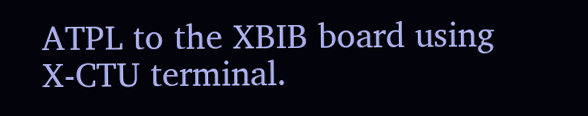ATPL to the XBIB board using X-CTU terminal.